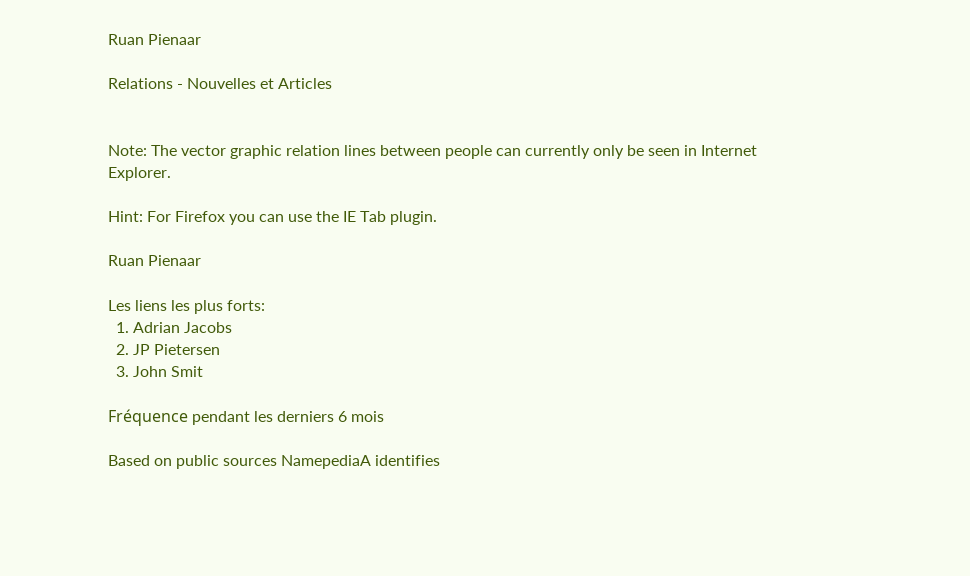Ruan Pienaar

Relations - Nouvelles et Articles


Note: The vector graphic relation lines between people can currently only be seen in Internet Explorer.

Hint: For Firefox you can use the IE Tab plugin.

Ruan Pienaar

Les liens les plus forts:
  1. Adrian Jacobs
  2. JP Pietersen
  3. John Smit

Fréquence pendant les derniers 6 mois

Based on public sources NamepediaA identifies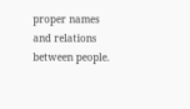proper names and relations between people.